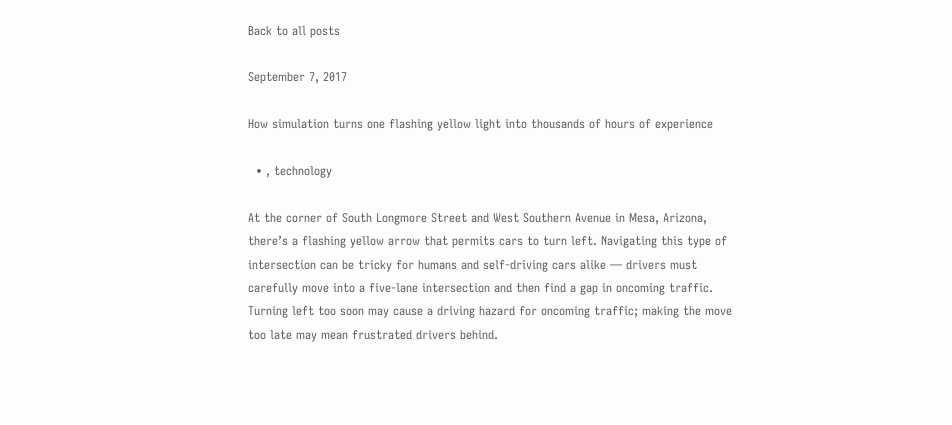Back to all posts

September 7, 2017

How simulation turns one flashing yellow light into thousands of hours of experience

  • , technology

At the corner of South Longmore Street and West Southern Avenue in Mesa, Arizona, there’s a flashing yellow arrow that permits cars to turn left. Navigating this type of intersection can be tricky for humans and self-driving cars alike — drivers must carefully move into a five-lane intersection and then find a gap in oncoming traffic. Turning left too soon may cause a driving hazard for oncoming traffic; making the move too late may mean frustrated drivers behind.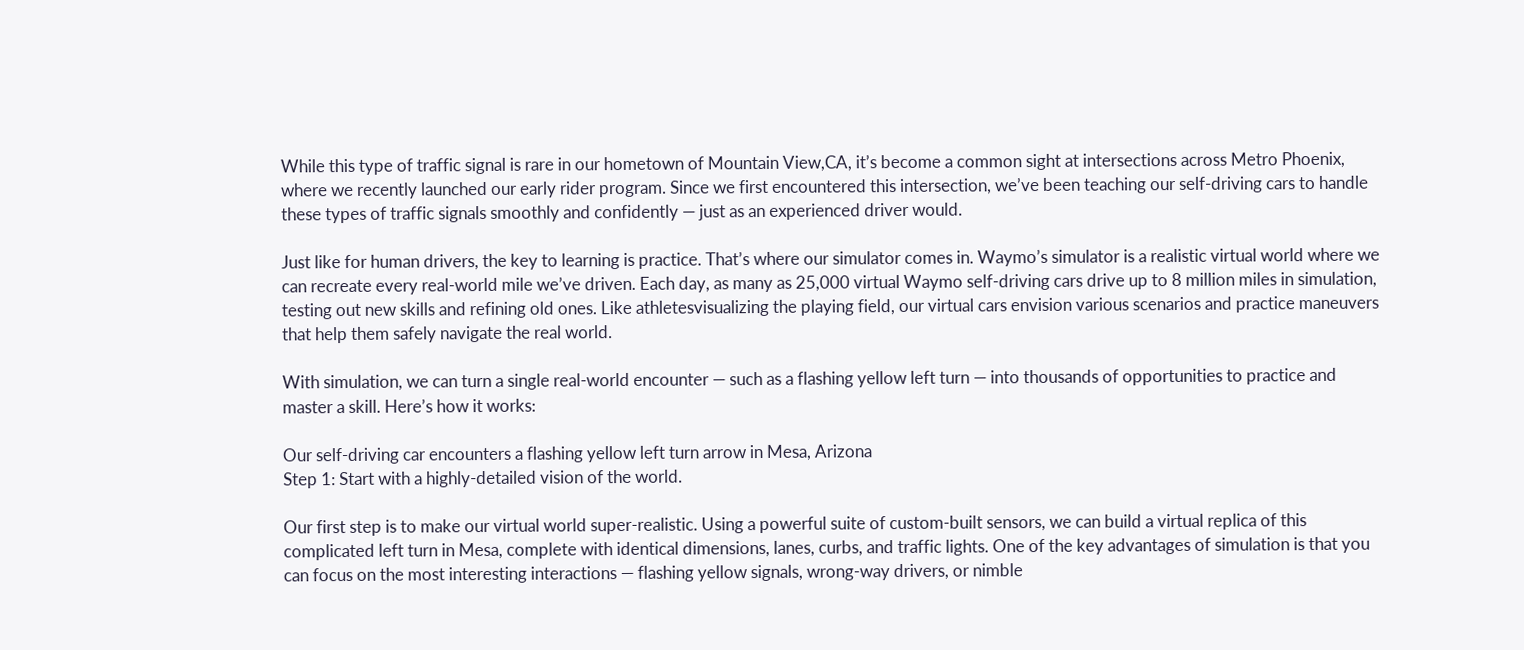While this type of traffic signal is rare in our hometown of Mountain View,CA, it’s become a common sight at intersections across Metro Phoenix, where we recently launched our early rider program. Since we first encountered this intersection, we’ve been teaching our self-driving cars to handle these types of traffic signals smoothly and confidently — just as an experienced driver would.

Just like for human drivers, the key to learning is practice. That’s where our simulator comes in. Waymo’s simulator is a realistic virtual world where we can recreate every real-world mile we’ve driven. Each day, as many as 25,000 virtual Waymo self-driving cars drive up to 8 million miles in simulation, testing out new skills and refining old ones. Like athletesvisualizing the playing field, our virtual cars envision various scenarios and practice maneuvers that help them safely navigate the real world.

With simulation, we can turn a single real-world encounter — such as a flashing yellow left turn — into thousands of opportunities to practice and master a skill. Here’s how it works:

Our self-driving car encounters a flashing yellow left turn arrow in Mesa, Arizona
Step 1: Start with a highly-detailed vision of the world.

Our first step is to make our virtual world super-realistic. Using a powerful suite of custom-built sensors, we can build a virtual replica of this complicated left turn in Mesa, complete with identical dimensions, lanes, curbs, and traffic lights. One of the key advantages of simulation is that you can focus on the most interesting interactions — flashing yellow signals, wrong-way drivers, or nimble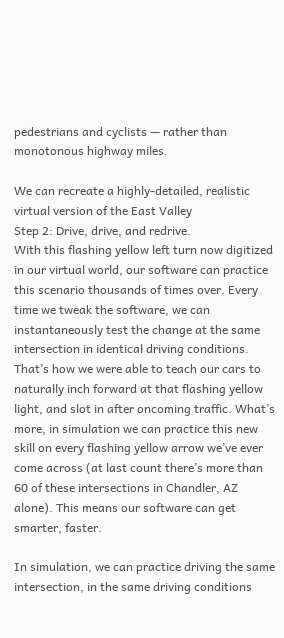pedestrians and cyclists — rather than monotonous highway miles.

We can recreate a highly-detailed, realistic virtual version of the East Valley
Step 2: Drive, drive, and redrive.
With this flashing yellow left turn now digitized in our virtual world, our software can practice this scenario thousands of times over. Every time we tweak the software, we can instantaneously test the change at the same intersection in identical driving conditions. That’s how we were able to teach our cars to naturally inch forward at that flashing yellow light, and slot in after oncoming traffic. What’s more, in simulation we can practice this new skill on every flashing yellow arrow we’ve ever come across (at last count there’s more than 60 of these intersections in Chandler, AZ alone). This means our software can get smarter, faster.

In simulation, we can practice driving the same intersection, in the same driving conditions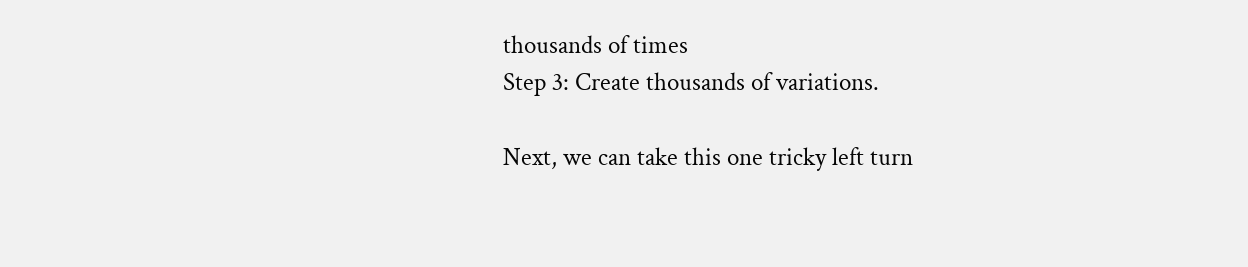thousands of times
Step 3: Create thousands of variations.

Next, we can take this one tricky left turn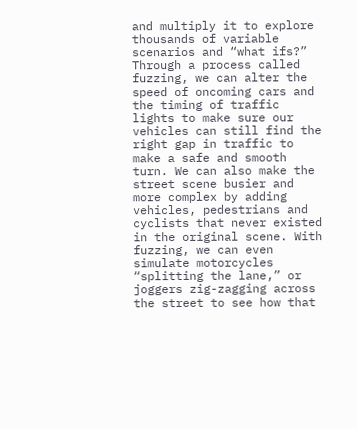and multiply it to explore thousands of variable scenarios and “what ifs?” Through a process called fuzzing, we can alter the speed of oncoming cars and the timing of traffic lights to make sure our vehicles can still find the right gap in traffic to make a safe and smooth turn. We can also make the street scene busier and more complex by adding vehicles, pedestrians and cyclists that never existed in the original scene. With fuzzing, we can even simulate motorcycles “splitting the lane,” or joggers zig-zagging across the street to see how that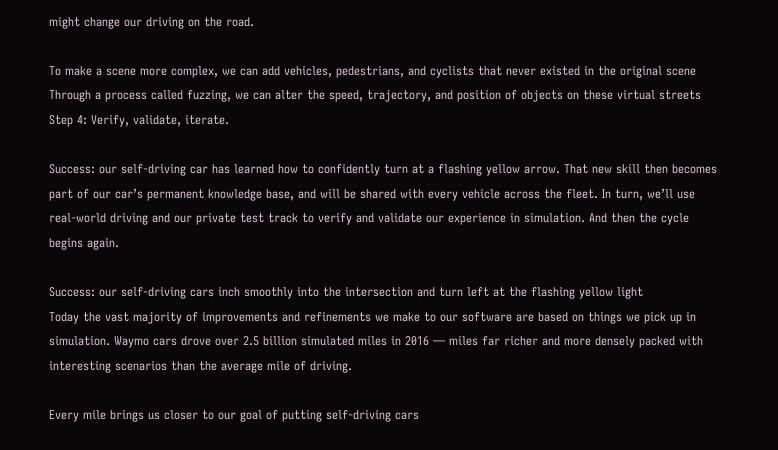might change our driving on the road.

To make a scene more complex, we can add vehicles, pedestrians, and cyclists that never existed in the original scene
Through a process called fuzzing, we can alter the speed, trajectory, and position of objects on these virtual streets
Step 4: Verify, validate, iterate.

Success: our self-driving car has learned how to confidently turn at a flashing yellow arrow. That new skill then becomes part of our car’s permanent knowledge base, and will be shared with every vehicle across the fleet. In turn, we’ll use real-world driving and our private test track to verify and validate our experience in simulation. And then the cycle begins again.

Success: our self-driving cars inch smoothly into the intersection and turn left at the flashing yellow light
Today the vast majority of improvements and refinements we make to our software are based on things we pick up in simulation. Waymo cars drove over 2.5 billion simulated miles in 2016 — miles far richer and more densely packed with interesting scenarios than the average mile of driving.

Every mile brings us closer to our goal of putting self-driving cars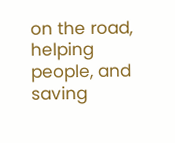on the road, helping people, and saving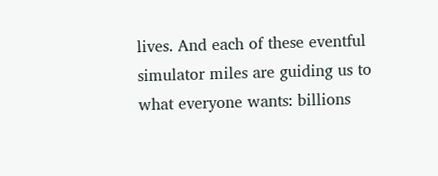lives. And each of these eventful simulator miles are guiding us to what everyone wants: billions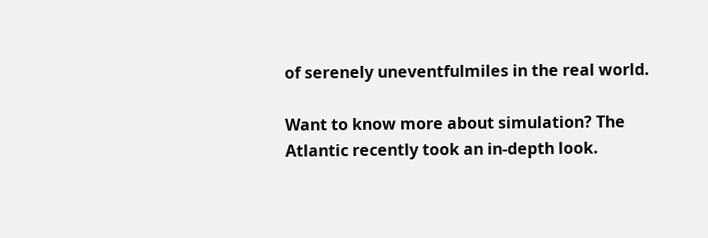of serenely uneventfulmiles in the real world.

Want to know more about simulation? The Atlantic recently took an in-depth look.